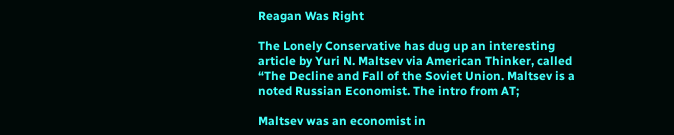Reagan Was Right

The Lonely Conservative has dug up an interesting article by Yuri N. Maltsev via American Thinker, called “The Decline and Fall of the Soviet Union. Maltsev is a noted Russian Economist. The intro from AT;

Maltsev was an economist in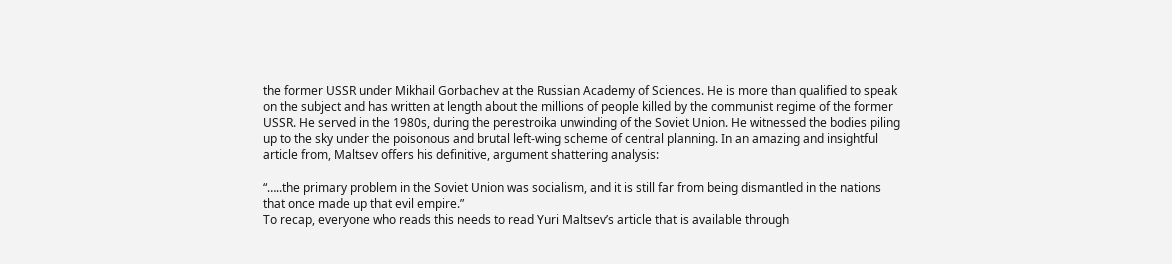the former USSR under Mikhail Gorbachev at the Russian Academy of Sciences. He is more than qualified to speak on the subject and has written at length about the millions of people killed by the communist regime of the former USSR. He served in the 1980s, during the perestroika unwinding of the Soviet Union. He witnessed the bodies piling up to the sky under the poisonous and brutal left-wing scheme of central planning. In an amazing and insightful article from, Maltsev offers his definitive, argument shattering analysis:

“…..the primary problem in the Soviet Union was socialism, and it is still far from being dismantled in the nations that once made up that evil empire.”
To recap, everyone who reads this needs to read Yuri Maltsev’s article that is available through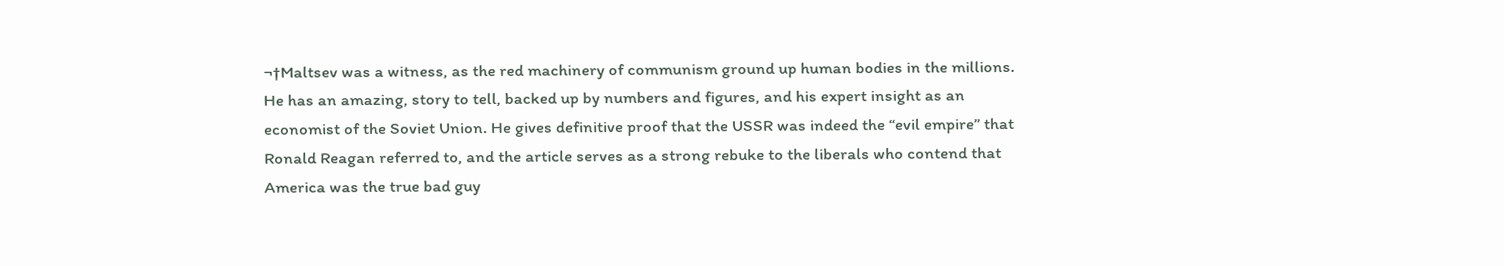¬†Maltsev was a witness, as the red machinery of communism ground up human bodies in the millions. He has an amazing, story to tell, backed up by numbers and figures, and his expert insight as an economist of the Soviet Union. He gives definitive proof that the USSR was indeed the “evil empire” that Ronald Reagan referred to, and the article serves as a strong rebuke to the liberals who contend that America was the true bad guy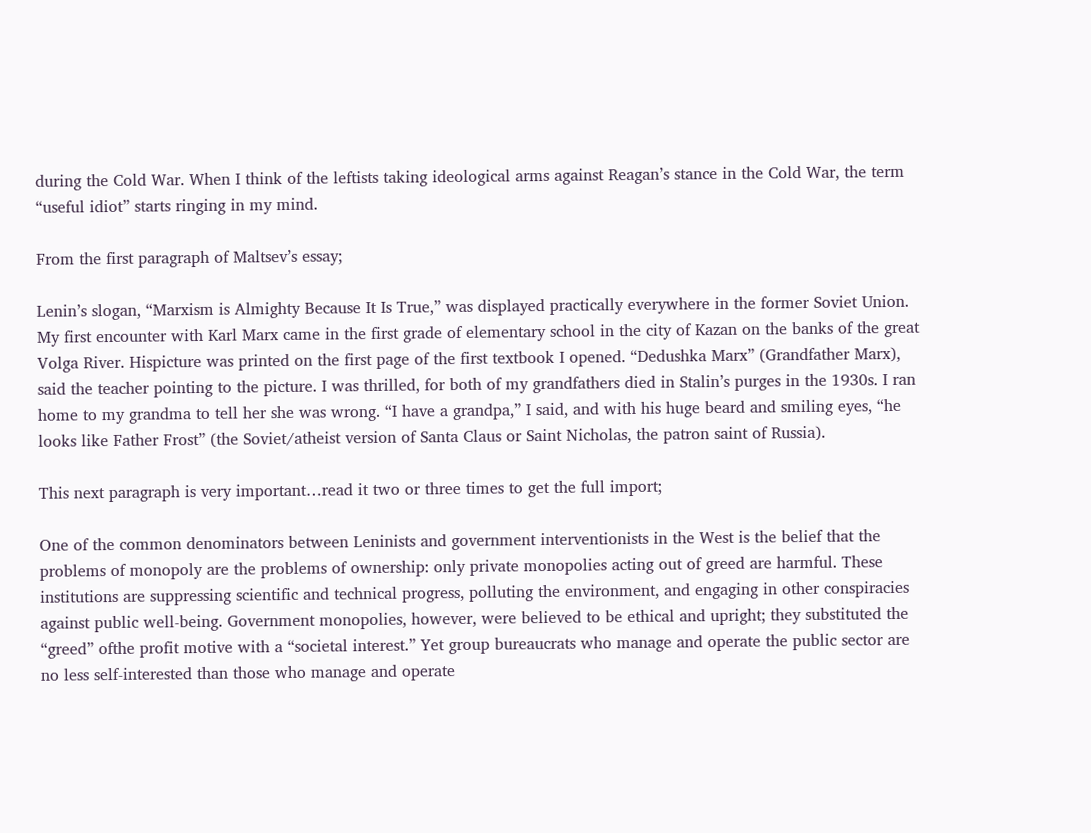during the Cold War. When I think of the leftists taking ideological arms against Reagan’s stance in the Cold War, the term “useful idiot” starts ringing in my mind.

From the first paragraph of Maltsev’s essay;

Lenin’s slogan, “Marxism is Almighty Because It Is True,” was displayed practically everywhere in the former Soviet Union. My first encounter with Karl Marx came in the first grade of elementary school in the city of Kazan on the banks of the great Volga River. Hispicture was printed on the first page of the first textbook I opened. “Dedushka Marx” (Grandfather Marx), said the teacher pointing to the picture. I was thrilled, for both of my grandfathers died in Stalin’s purges in the 1930s. I ran home to my grandma to tell her she was wrong. “I have a grandpa,” I said, and with his huge beard and smiling eyes, “he looks like Father Frost” (the Soviet/atheist version of Santa Claus or Saint Nicholas, the patron saint of Russia).

This next paragraph is very important…read it two or three times to get the full import;

One of the common denominators between Leninists and government interventionists in the West is the belief that the problems of monopoly are the problems of ownership: only private monopolies acting out of greed are harmful. These institutions are suppressing scientific and technical progress, polluting the environment, and engaging in other conspiracies against public well-being. Government monopolies, however, were believed to be ethical and upright; they substituted the “greed” ofthe profit motive with a “societal interest.” Yet group bureaucrats who manage and operate the public sector are no less self-interested than those who manage and operate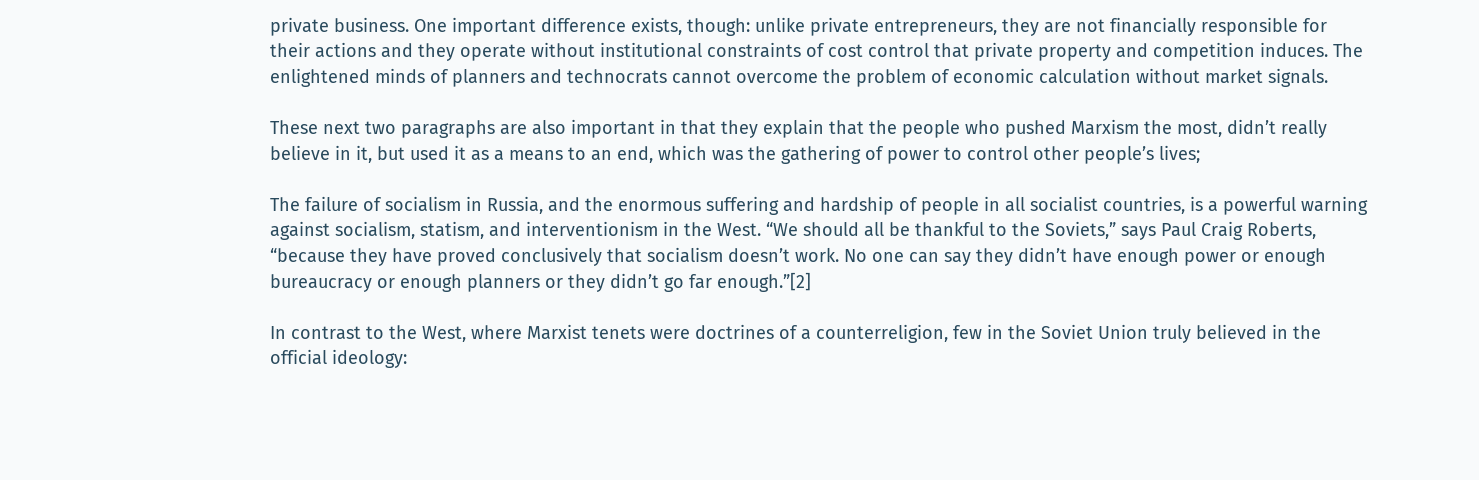private business. One important difference exists, though: unlike private entrepreneurs, they are not financially responsible for their actions and they operate without institutional constraints of cost control that private property and competition induces. The enlightened minds of planners and technocrats cannot overcome the problem of economic calculation without market signals.

These next two paragraphs are also important in that they explain that the people who pushed Marxism the most, didn’t really believe in it, but used it as a means to an end, which was the gathering of power to control other people’s lives;

The failure of socialism in Russia, and the enormous suffering and hardship of people in all socialist countries, is a powerful warning against socialism, statism, and interventionism in the West. “We should all be thankful to the Soviets,” says Paul Craig Roberts, “because they have proved conclusively that socialism doesn’t work. No one can say they didn’t have enough power or enough bureaucracy or enough planners or they didn’t go far enough.”[2]

In contrast to the West, where Marxist tenets were doctrines of a counterreligion, few in the Soviet Union truly believed in the official ideology: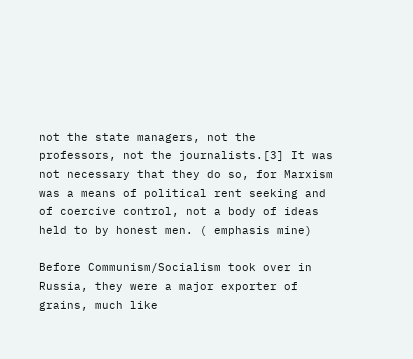not the state managers, not the professors, not the journalists.[3] It was not necessary that they do so, for Marxism was a means of political rent seeking and of coercive control, not a body of ideas held to by honest men. ( emphasis mine)

Before Communism/Socialism took over in Russia, they were a major exporter of grains, much like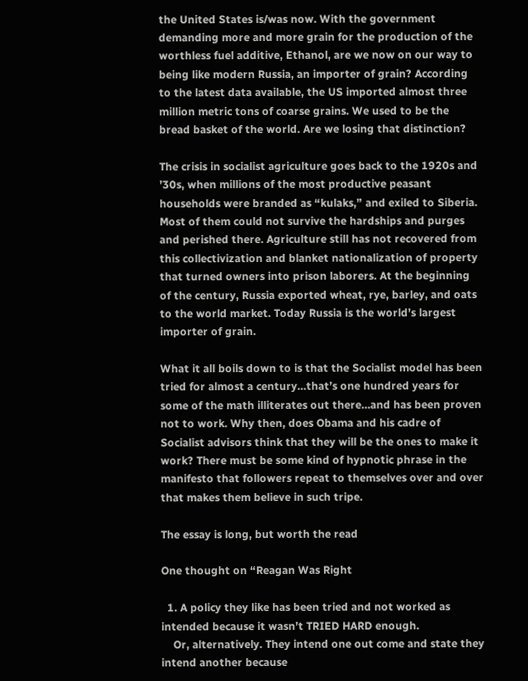the United States is/was now. With the government demanding more and more grain for the production of the worthless fuel additive, Ethanol, are we now on our way to being like modern Russia, an importer of grain? According to the latest data available, the US imported almost three million metric tons of coarse grains. We used to be the bread basket of the world. Are we losing that distinction?

The crisis in socialist agriculture goes back to the 1920s and ’30s, when millions of the most productive peasant households were branded as “kulaks,” and exiled to Siberia. Most of them could not survive the hardships and purges and perished there. Agriculture still has not recovered from this collectivization and blanket nationalization of property that turned owners into prison laborers. At the beginning of the century, Russia exported wheat, rye, barley, and oats to the world market. Today Russia is the world’s largest importer of grain.

What it all boils down to is that the Socialist model has been tried for almost a century…that’s one hundred years for some of the math illiterates out there…and has been proven not to work. Why then, does Obama and his cadre of Socialist advisors think that they will be the ones to make it work? There must be some kind of hypnotic phrase in the manifesto that followers repeat to themselves over and over that makes them believe in such tripe.

The essay is long, but worth the read

One thought on “Reagan Was Right

  1. A policy they like has been tried and not worked as intended because it wasn’t TRIED HARD enough.
    Or, alternatively. They intend one out come and state they intend another because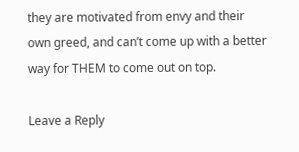they are motivated from envy and their own greed, and can’t come up with a better way for THEM to come out on top.

Leave a Reply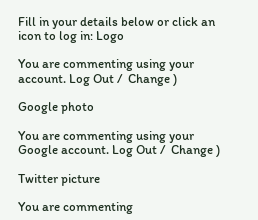Fill in your details below or click an icon to log in: Logo

You are commenting using your account. Log Out /  Change )

Google photo

You are commenting using your Google account. Log Out /  Change )

Twitter picture

You are commenting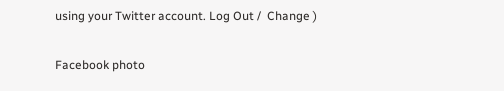using your Twitter account. Log Out /  Change )

Facebook photo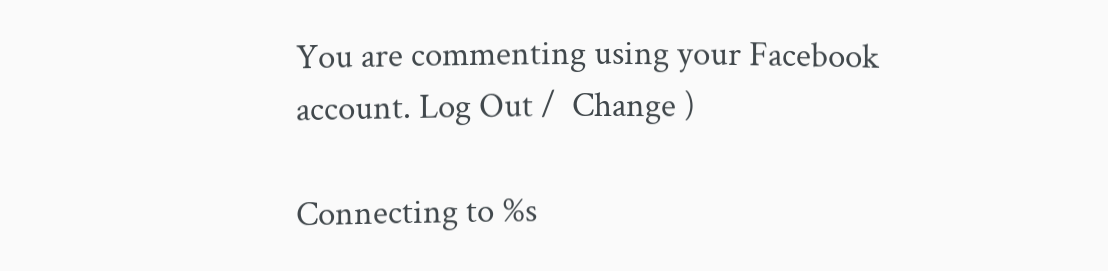You are commenting using your Facebook account. Log Out /  Change )

Connecting to %s